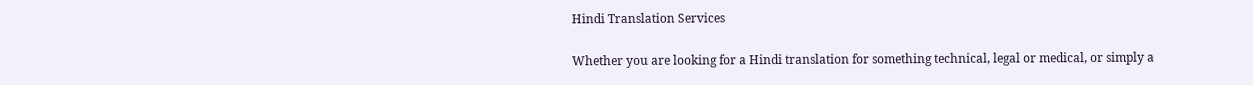Hindi Translation Services

Whether you are looking for a Hindi translation for something technical, legal or medical, or simply a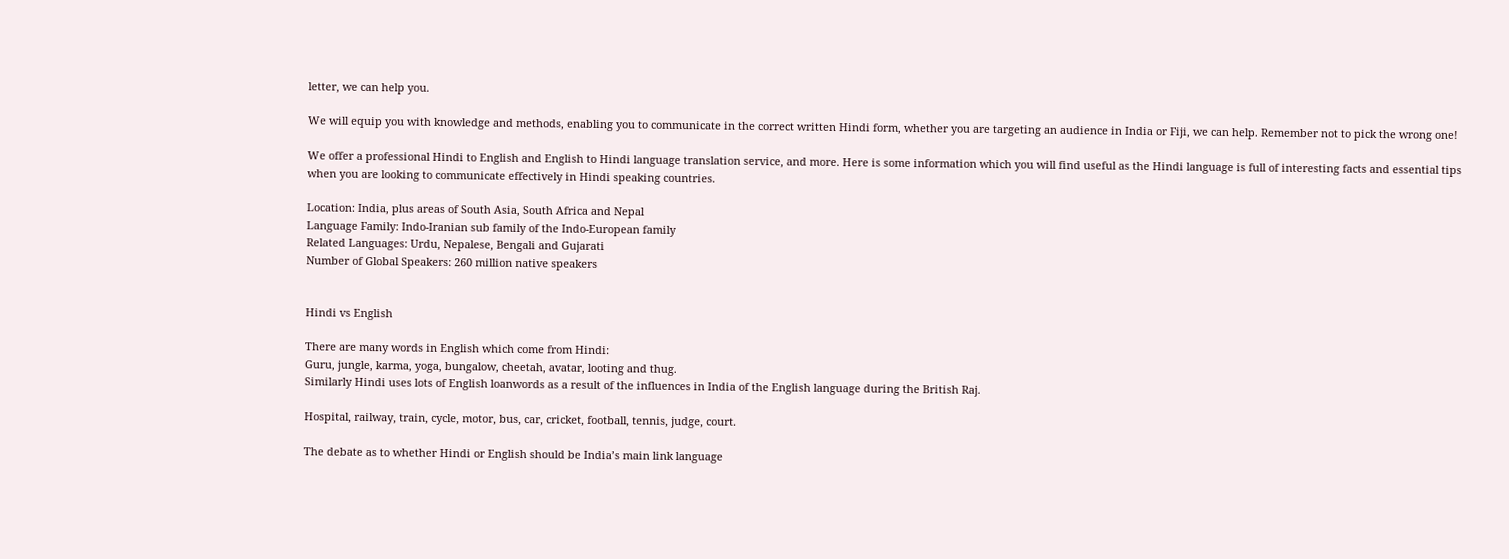letter, we can help you.

We will equip you with knowledge and methods, enabling you to communicate in the correct written Hindi form, whether you are targeting an audience in India or Fiji, we can help. Remember not to pick the wrong one!

We offer a professional Hindi to English and English to Hindi language translation service, and more. Here is some information which you will find useful as the Hindi language is full of interesting facts and essential tips when you are looking to communicate effectively in Hindi speaking countries.

Location: India, plus areas of South Asia, South Africa and Nepal
Language Family: Indo-Iranian sub family of the Indo-European family
Related Languages: Urdu, Nepalese, Bengali and Gujarati
Number of Global Speakers: 260 million native speakers


Hindi vs English

There are many words in English which come from Hindi:
Guru, jungle, karma, yoga, bungalow, cheetah, avatar, looting and thug.
Similarly Hindi uses lots of English loanwords as a result of the influences in India of the English language during the British Raj.

Hospital, railway, train, cycle, motor, bus, car, cricket, football, tennis, judge, court.

The debate as to whether Hindi or English should be India’s main link language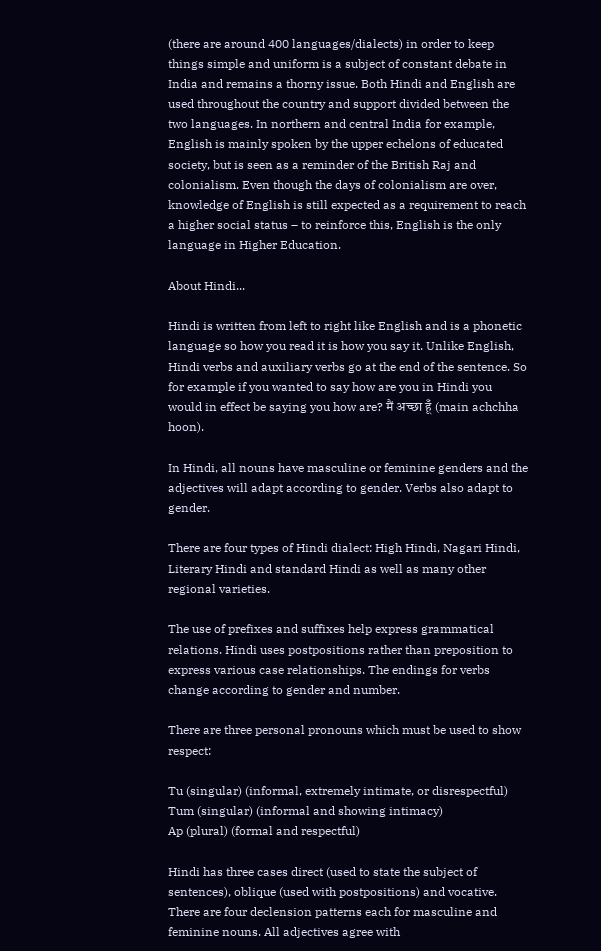(there are around 400 languages/dialects) in order to keep things simple and uniform is a subject of constant debate in India and remains a thorny issue. Both Hindi and English are used throughout the country and support divided between the two languages. In northern and central India for example, English is mainly spoken by the upper echelons of educated society, but is seen as a reminder of the British Raj and colonialism. Even though the days of colonialism are over, knowledge of English is still expected as a requirement to reach a higher social status – to reinforce this, English is the only language in Higher Education.

About Hindi...

Hindi is written from left to right like English and is a phonetic language so how you read it is how you say it. Unlike English, Hindi verbs and auxiliary verbs go at the end of the sentence. So for example if you wanted to say how are you in Hindi you would in effect be saying you how are? मैं अच्छा हूँ (main achchha hoon).

In Hindi, all nouns have masculine or feminine genders and the adjectives will adapt according to gender. Verbs also adapt to gender.

There are four types of Hindi dialect: High Hindi, Nagari Hindi, Literary Hindi and standard Hindi as well as many other regional varieties.

The use of prefixes and suffixes help express grammatical relations. Hindi uses postpositions rather than preposition to express various case relationships. The endings for verbs change according to gender and number.

There are three personal pronouns which must be used to show respect:

Tu (singular) (informal, extremely intimate, or disrespectful)
Tum (singular) (informal and showing intimacy)
Ap (plural) (formal and respectful)

Hindi has three cases direct (used to state the subject of sentences), oblique (used with postpositions) and vocative. There are four declension patterns each for masculine and feminine nouns. All adjectives agree with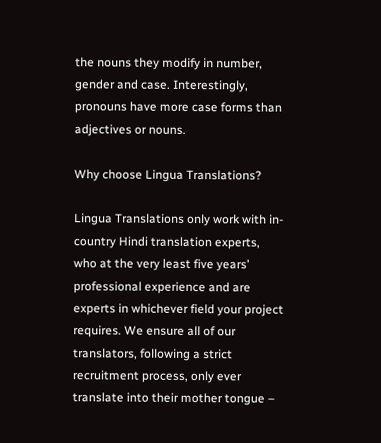the nouns they modify in number, gender and case. Interestingly, pronouns have more case forms than adjectives or nouns.

Why choose Lingua Translations?

Lingua Translations only work with in-country Hindi translation experts, who at the very least five years’ professional experience and are experts in whichever field your project requires. We ensure all of our translators, following a strict recruitment process, only ever translate into their mother tongue –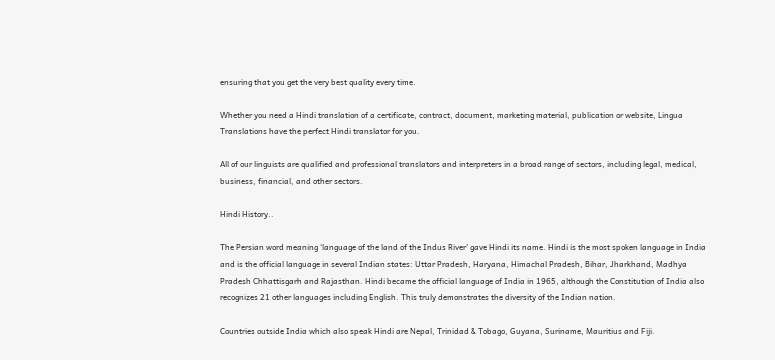ensuring that you get the very best quality every time.

Whether you need a Hindi translation of a certificate, contract, document, marketing material, publication or website, Lingua Translations have the perfect Hindi translator for you.

All of our linguists are qualified and professional translators and interpreters in a broad range of sectors, including legal, medical, business, financial, and other sectors.

Hindi History..

The Persian word meaning ‘language of the land of the Indus River’ gave Hindi its name. Hindi is the most spoken language in India and is the official language in several Indian states: Uttar Pradesh, Haryana, Himachal Pradesh, Bihar, Jharkhand, Madhya Pradesh Chhattisgarh and Rajasthan. Hindi became the official language of India in 1965, although the Constitution of India also recognizes 21 other languages including English. This truly demonstrates the diversity of the Indian nation.

Countries outside India which also speak Hindi are Nepal, Trinidad & Tobago, Guyana, Suriname, Mauritius and Fiji.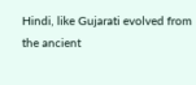Hindi, like Gujarati evolved from the ancient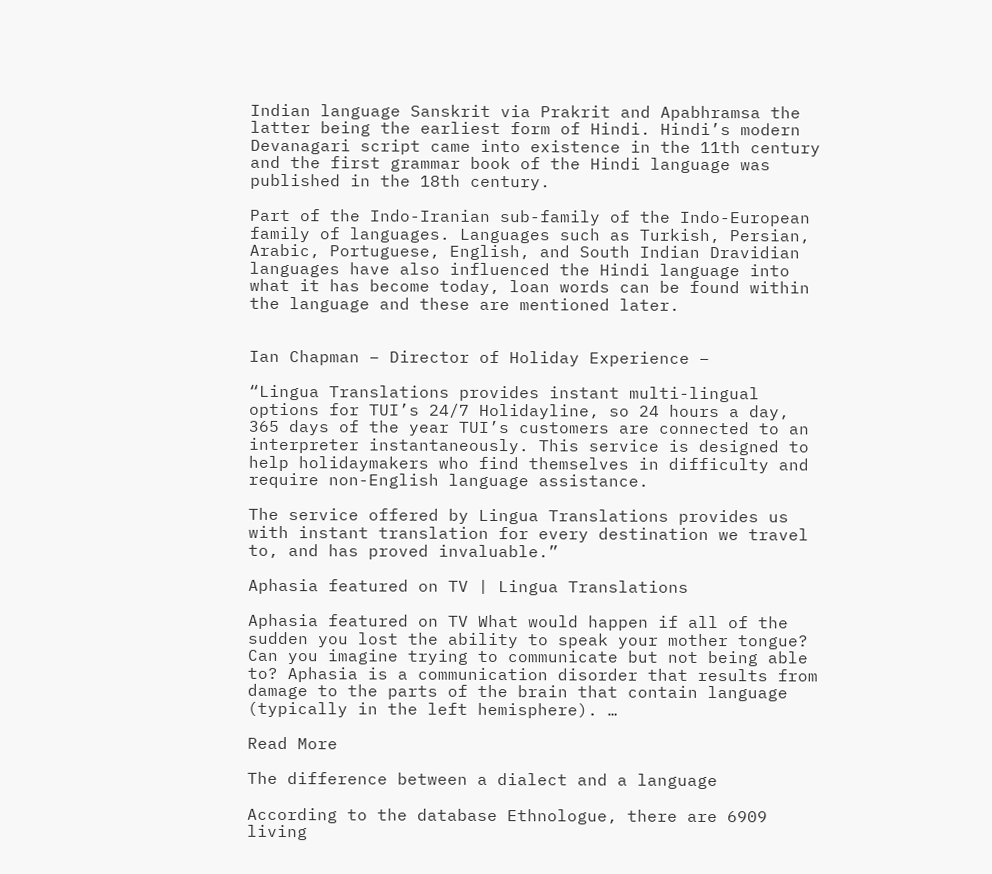Indian language Sanskrit via Prakrit and Apabhramsa the latter being the earliest form of Hindi. Hindi’s modern Devanagari script came into existence in the 11th century and the first grammar book of the Hindi language was published in the 18th century.

Part of the Indo-Iranian sub-family of the Indo-European family of languages. Languages such as Turkish, Persian, Arabic, Portuguese, English, and South Indian Dravidian languages have also influenced the Hindi language into what it has become today, loan words can be found within the language and these are mentioned later.


Ian Chapman – Director of Holiday Experience –

“Lingua Translations provides instant multi-lingual options for TUI’s 24/7 Holidayline, so 24 hours a day, 365 days of the year TUI’s customers are connected to an interpreter instantaneously. This service is designed to help holidaymakers who find themselves in difficulty and require non-English language assistance.

The service offered by Lingua Translations provides us with instant translation for every destination we travel to, and has proved invaluable.”

Aphasia featured on TV | Lingua Translations

Aphasia featured on TV What would happen if all of the sudden you lost the ability to speak your mother tongue? Can you imagine trying to communicate but not being able to? Aphasia is a communication disorder that results from damage to the parts of the brain that contain language (typically in the left hemisphere). …

Read More

The difference between a dialect and a language

According to the database Ethnologue, there are 6909 living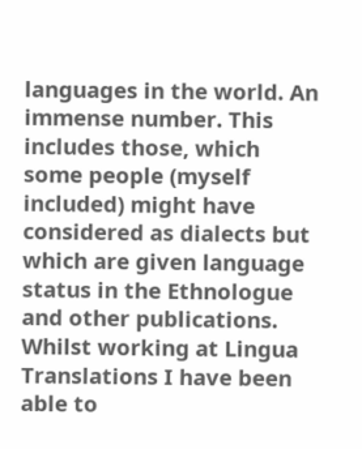languages in the world. An immense number. This includes those, which some people (myself included) might have considered as dialects but which are given language status in the Ethnologue and other publications. Whilst working at Lingua Translations I have been able to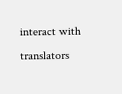interact with translators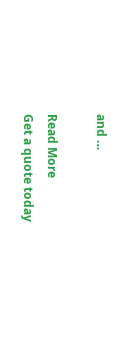and …

Read More
Get a quote today